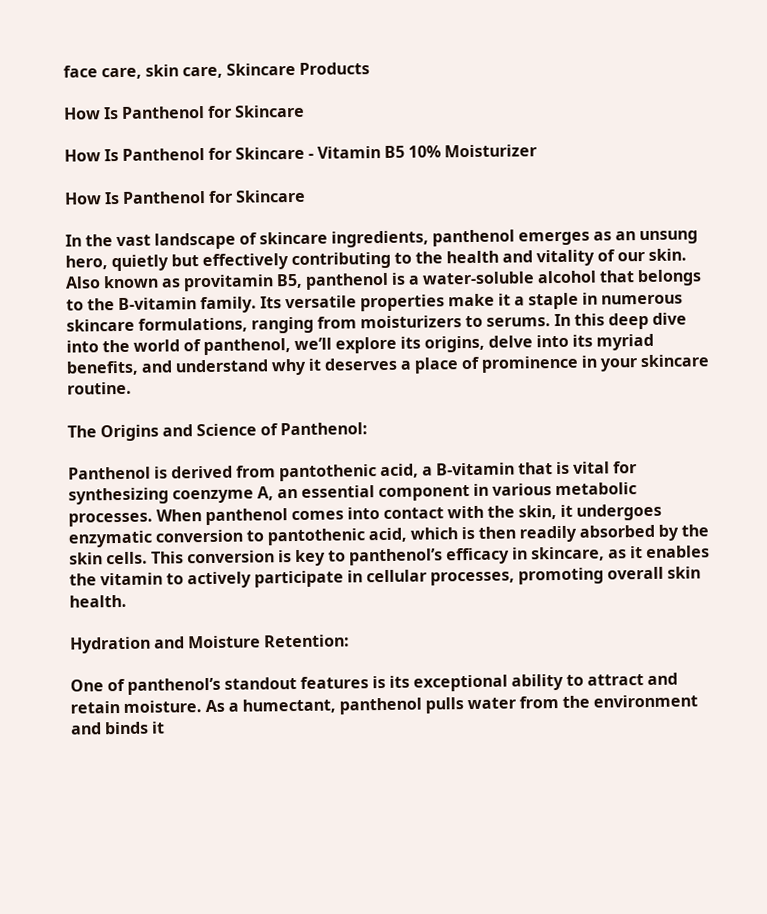face care, skin care, Skincare Products

How Is Panthenol for Skincare

How Is Panthenol for Skincare - Vitamin B5 10% Moisturizer

How Is Panthenol for Skincare

In the vast landscape of skincare ingredients, panthenol emerges as an unsung hero, quietly but effectively contributing to the health and vitality of our skin. Also known as provitamin B5, panthenol is a water-soluble alcohol that belongs to the B-vitamin family. Its versatile properties make it a staple in numerous skincare formulations, ranging from moisturizers to serums. In this deep dive into the world of panthenol, we’ll explore its origins, delve into its myriad benefits, and understand why it deserves a place of prominence in your skincare routine.

The Origins and Science of Panthenol:

Panthenol is derived from pantothenic acid, a B-vitamin that is vital for synthesizing coenzyme A, an essential component in various metabolic processes. When panthenol comes into contact with the skin, it undergoes enzymatic conversion to pantothenic acid, which is then readily absorbed by the skin cells. This conversion is key to panthenol’s efficacy in skincare, as it enables the vitamin to actively participate in cellular processes, promoting overall skin health.

Hydration and Moisture Retention:

One of panthenol’s standout features is its exceptional ability to attract and retain moisture. As a humectant, panthenol pulls water from the environment and binds it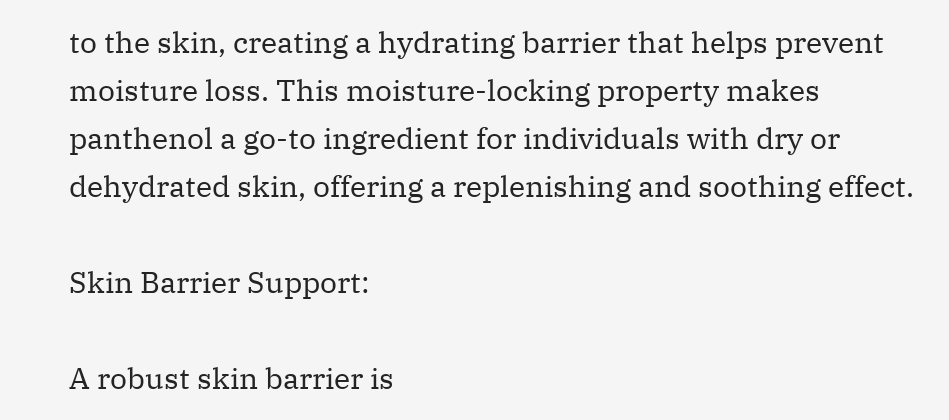to the skin, creating a hydrating barrier that helps prevent moisture loss. This moisture-locking property makes panthenol a go-to ingredient for individuals with dry or dehydrated skin, offering a replenishing and soothing effect.

Skin Barrier Support:

A robust skin barrier is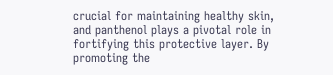crucial for maintaining healthy skin, and panthenol plays a pivotal role in fortifying this protective layer. By promoting the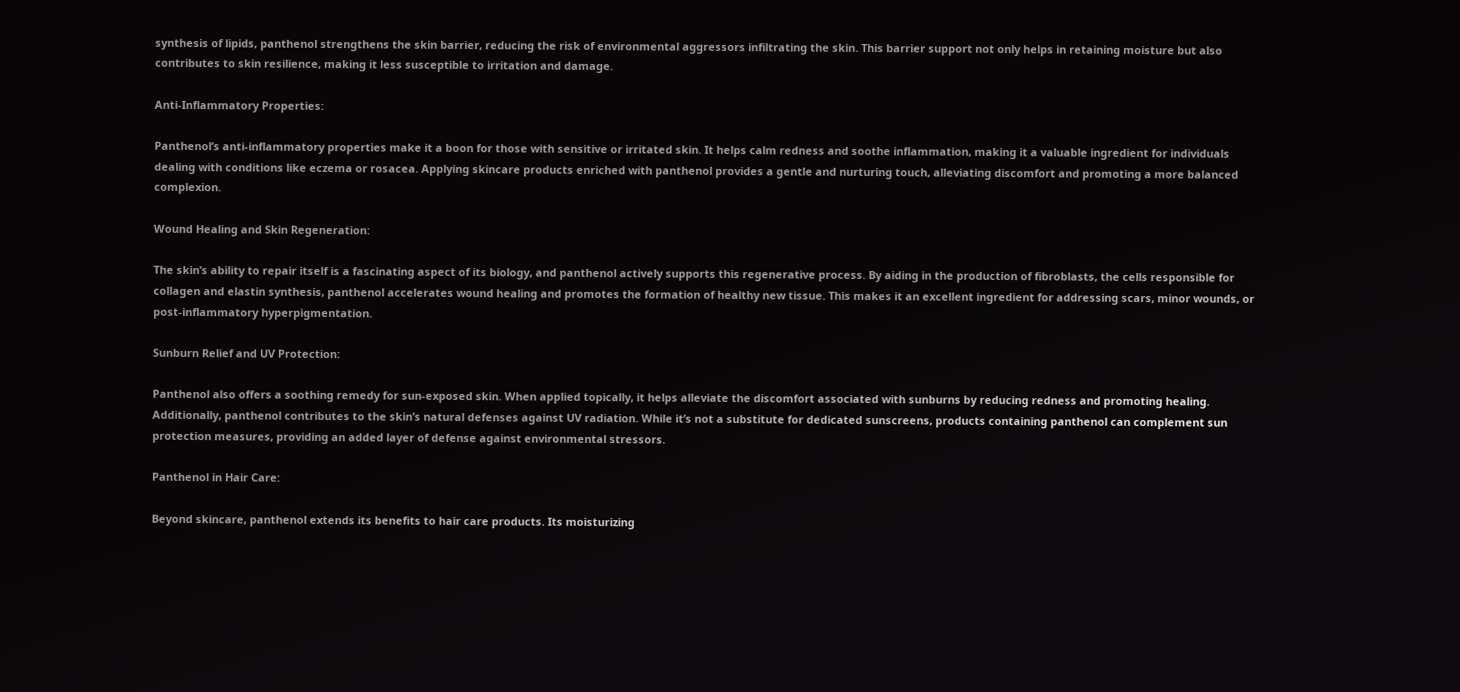synthesis of lipids, panthenol strengthens the skin barrier, reducing the risk of environmental aggressors infiltrating the skin. This barrier support not only helps in retaining moisture but also contributes to skin resilience, making it less susceptible to irritation and damage.

Anti-Inflammatory Properties:

Panthenol’s anti-inflammatory properties make it a boon for those with sensitive or irritated skin. It helps calm redness and soothe inflammation, making it a valuable ingredient for individuals dealing with conditions like eczema or rosacea. Applying skincare products enriched with panthenol provides a gentle and nurturing touch, alleviating discomfort and promoting a more balanced complexion.

Wound Healing and Skin Regeneration:

The skin’s ability to repair itself is a fascinating aspect of its biology, and panthenol actively supports this regenerative process. By aiding in the production of fibroblasts, the cells responsible for collagen and elastin synthesis, panthenol accelerates wound healing and promotes the formation of healthy new tissue. This makes it an excellent ingredient for addressing scars, minor wounds, or post-inflammatory hyperpigmentation.

Sunburn Relief and UV Protection:

Panthenol also offers a soothing remedy for sun-exposed skin. When applied topically, it helps alleviate the discomfort associated with sunburns by reducing redness and promoting healing. Additionally, panthenol contributes to the skin’s natural defenses against UV radiation. While it’s not a substitute for dedicated sunscreens, products containing panthenol can complement sun protection measures, providing an added layer of defense against environmental stressors.

Panthenol in Hair Care:

Beyond skincare, panthenol extends its benefits to hair care products. Its moisturizing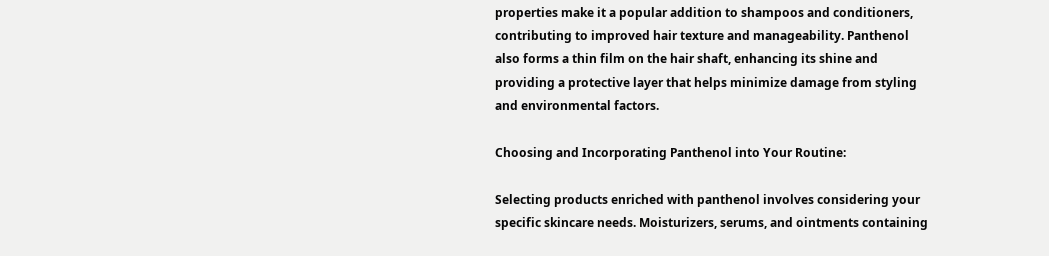properties make it a popular addition to shampoos and conditioners, contributing to improved hair texture and manageability. Panthenol also forms a thin film on the hair shaft, enhancing its shine and providing a protective layer that helps minimize damage from styling and environmental factors.

Choosing and Incorporating Panthenol into Your Routine:

Selecting products enriched with panthenol involves considering your specific skincare needs. Moisturizers, serums, and ointments containing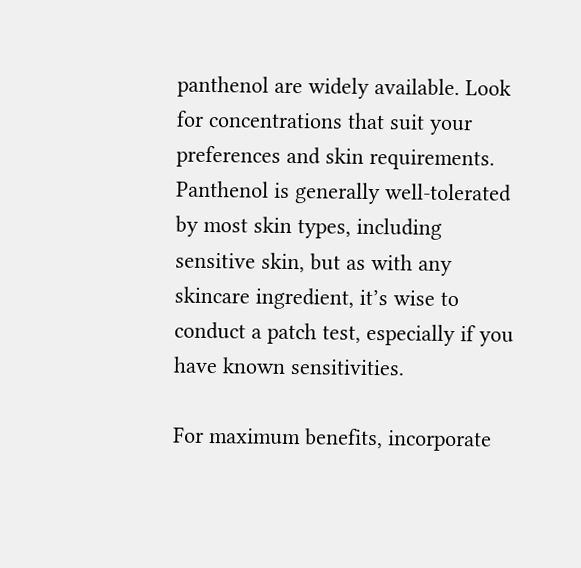panthenol are widely available. Look for concentrations that suit your preferences and skin requirements. Panthenol is generally well-tolerated by most skin types, including sensitive skin, but as with any skincare ingredient, it’s wise to conduct a patch test, especially if you have known sensitivities.

For maximum benefits, incorporate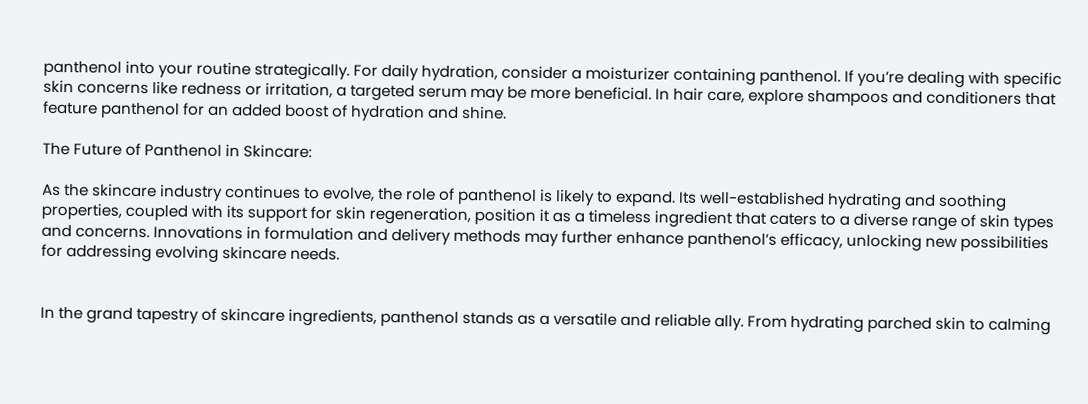panthenol into your routine strategically. For daily hydration, consider a moisturizer containing panthenol. If you’re dealing with specific skin concerns like redness or irritation, a targeted serum may be more beneficial. In hair care, explore shampoos and conditioners that feature panthenol for an added boost of hydration and shine.

The Future of Panthenol in Skincare:

As the skincare industry continues to evolve, the role of panthenol is likely to expand. Its well-established hydrating and soothing properties, coupled with its support for skin regeneration, position it as a timeless ingredient that caters to a diverse range of skin types and concerns. Innovations in formulation and delivery methods may further enhance panthenol’s efficacy, unlocking new possibilities for addressing evolving skincare needs.


In the grand tapestry of skincare ingredients, panthenol stands as a versatile and reliable ally. From hydrating parched skin to calming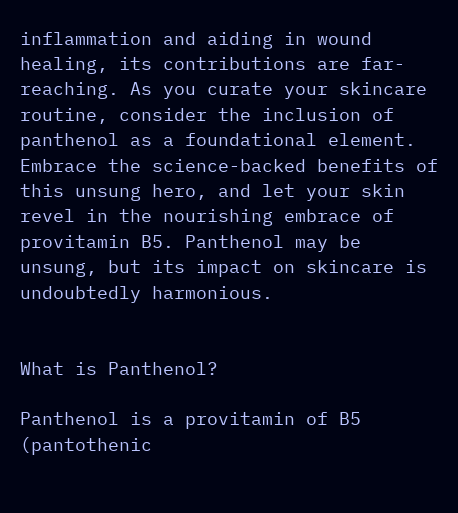inflammation and aiding in wound healing, its contributions are far-reaching. As you curate your skincare routine, consider the inclusion of panthenol as a foundational element. Embrace the science-backed benefits of this unsung hero, and let your skin revel in the nourishing embrace of provitamin B5. Panthenol may be unsung, but its impact on skincare is undoubtedly harmonious.


What is Panthenol?

Panthenol is a provitamin of B5 (pantothenic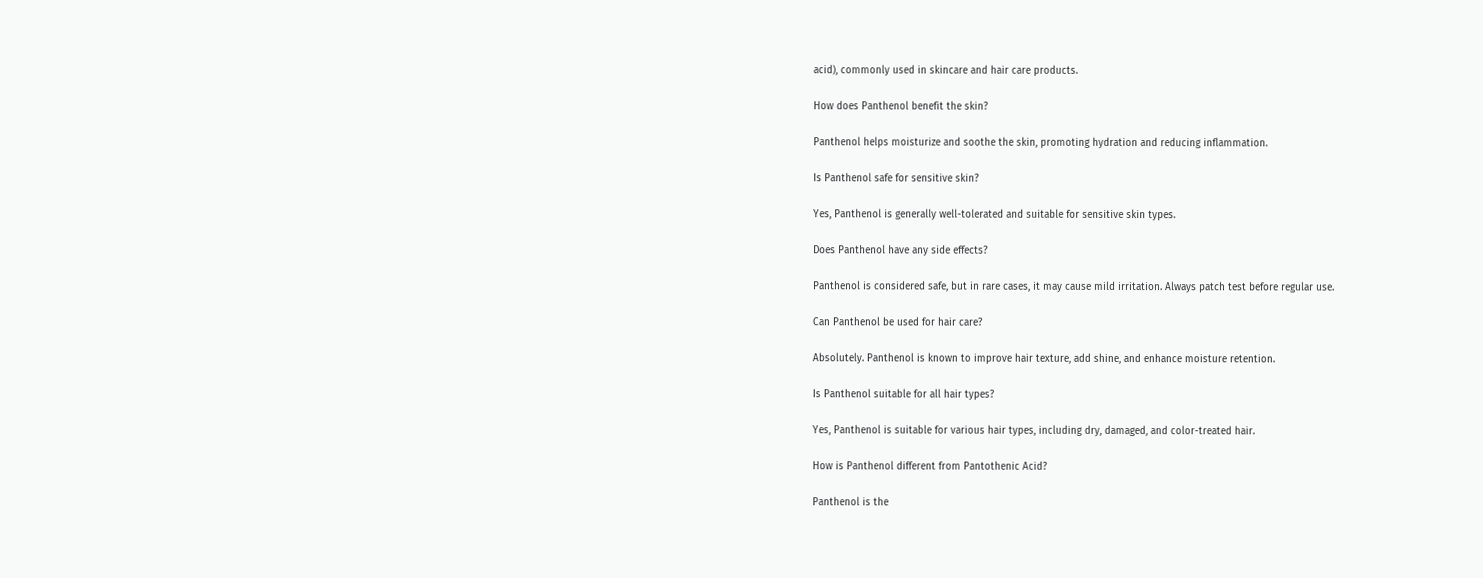acid), commonly used in skincare and hair care products.

How does Panthenol benefit the skin?

Panthenol helps moisturize and soothe the skin, promoting hydration and reducing inflammation.

Is Panthenol safe for sensitive skin?

Yes, Panthenol is generally well-tolerated and suitable for sensitive skin types.

Does Panthenol have any side effects?

Panthenol is considered safe, but in rare cases, it may cause mild irritation. Always patch test before regular use.

Can Panthenol be used for hair care?

Absolutely. Panthenol is known to improve hair texture, add shine, and enhance moisture retention.

Is Panthenol suitable for all hair types?

Yes, Panthenol is suitable for various hair types, including dry, damaged, and color-treated hair.

How is Panthenol different from Pantothenic Acid?

Panthenol is the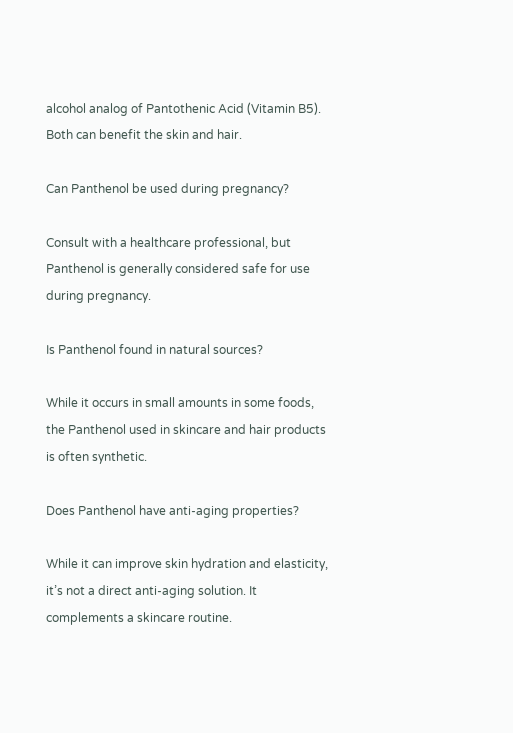alcohol analog of Pantothenic Acid (Vitamin B5). Both can benefit the skin and hair.

Can Panthenol be used during pregnancy?

Consult with a healthcare professional, but Panthenol is generally considered safe for use during pregnancy.

Is Panthenol found in natural sources?

While it occurs in small amounts in some foods, the Panthenol used in skincare and hair products is often synthetic.

Does Panthenol have anti-aging properties?

While it can improve skin hydration and elasticity, it’s not a direct anti-aging solution. It complements a skincare routine.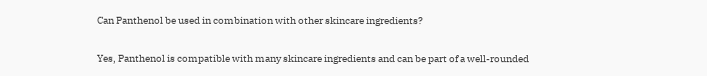Can Panthenol be used in combination with other skincare ingredients?

Yes, Panthenol is compatible with many skincare ingredients and can be part of a well-rounded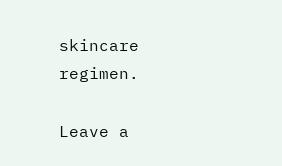skincare regimen.

Leave a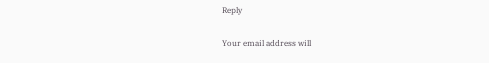Reply

Your email address will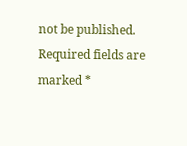not be published. Required fields are marked *